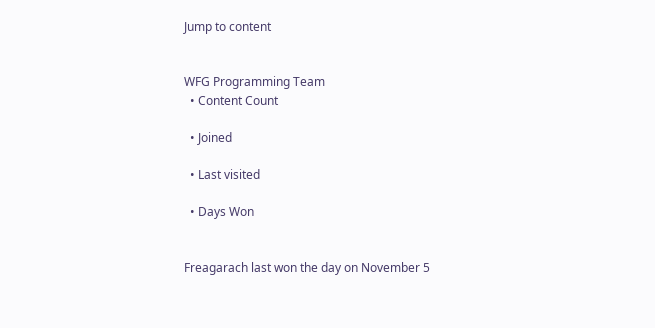Jump to content


WFG Programming Team
  • Content Count

  • Joined

  • Last visited

  • Days Won


Freagarach last won the day on November 5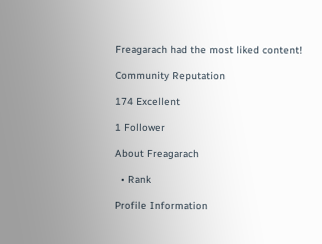Freagarach had the most liked content!

Community Reputation

174 Excellent

1 Follower

About Freagarach

  • Rank

Profile Information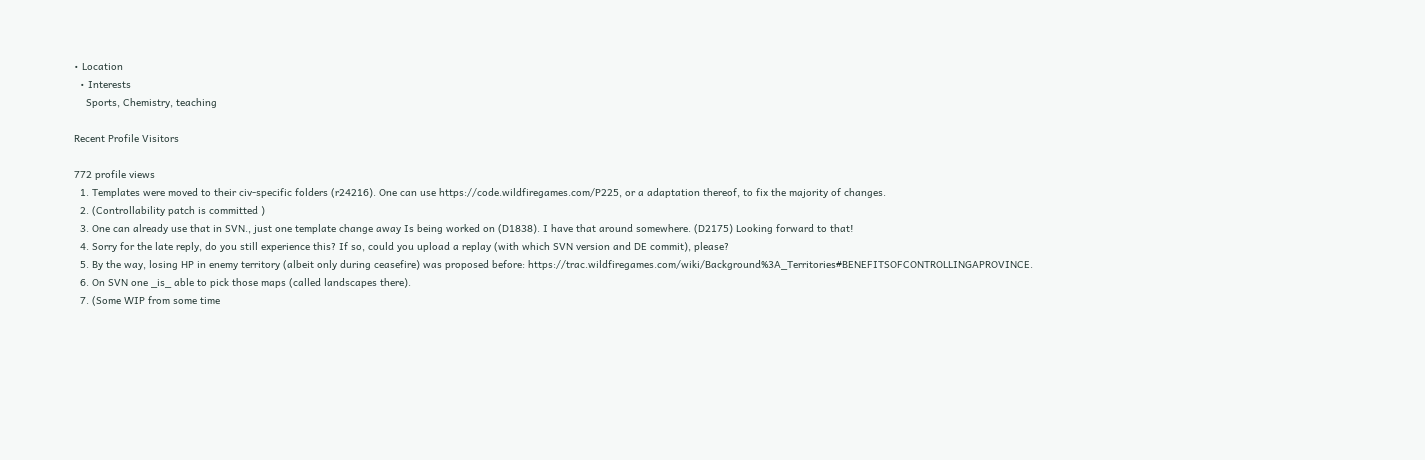• Location
  • Interests
    Sports, Chemistry, teaching

Recent Profile Visitors

772 profile views
  1. Templates were moved to their civ-specific folders (r24216). One can use https://code.wildfiregames.com/P225, or a adaptation thereof, to fix the majority of changes.
  2. (Controllability patch is committed )
  3. One can already use that in SVN., just one template change away Is being worked on (D1838). I have that around somewhere. (D2175) Looking forward to that!
  4. Sorry for the late reply, do you still experience this? If so, could you upload a replay (with which SVN version and DE commit), please?
  5. By the way, losing HP in enemy territory (albeit only during ceasefire) was proposed before: https://trac.wildfiregames.com/wiki/Background%3A_Territories#BENEFITSOFCONTROLLINGAPROVINCE.
  6. On SVN one _is_ able to pick those maps (called landscapes there).
  7. (Some WIP from some time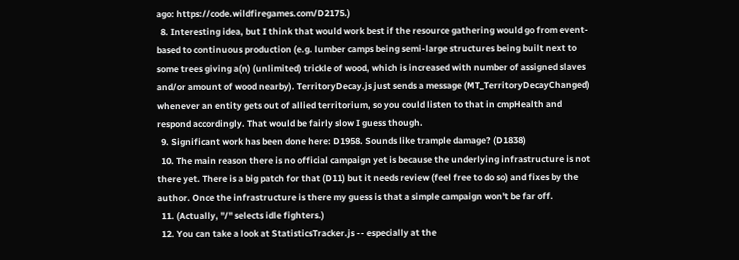ago: https://code.wildfiregames.com/D2175.)
  8. Interesting idea, but I think that would work best if the resource gathering would go from event-based to continuous production (e.g. lumber camps being semi-large structures being built next to some trees giving a(n) (unlimited) trickle of wood, which is increased with number of assigned slaves and/or amount of wood nearby). TerritoryDecay.js just sends a message (MT_TerritoryDecayChanged) whenever an entity gets out of allied territorium, so you could listen to that in cmpHealth and respond accordingly. That would be fairly slow I guess though.
  9. Significant work has been done here: D1958. Sounds like trample damage? (D1838)
  10. The main reason there is no official campaign yet is because the underlying infrastructure is not there yet. There is a big patch for that (D11) but it needs review (feel free to do so) and fixes by the author. Once the infrastructure is there my guess is that a simple campaign won't be far off.
  11. (Actually, "/" selects idle fighters.)
  12. You can take a look at StatisticsTracker.js -- especially at the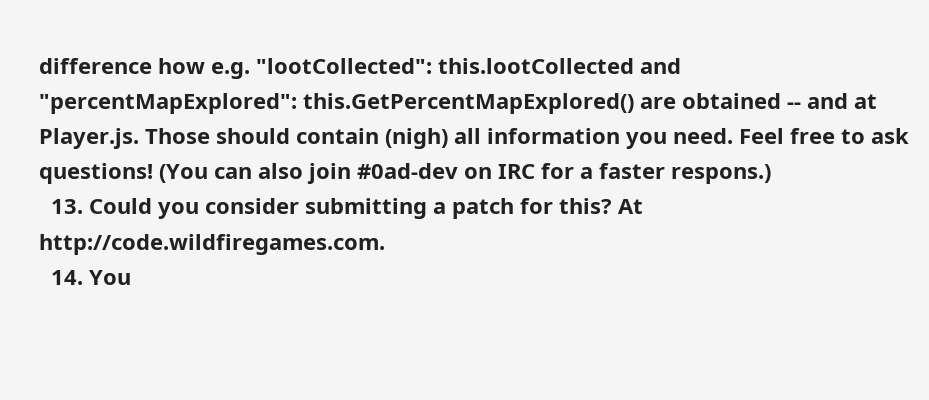difference how e.g. "lootCollected": this.lootCollected and "percentMapExplored": this.GetPercentMapExplored() are obtained -- and at Player.js. Those should contain (nigh) all information you need. Feel free to ask questions! (You can also join #0ad-dev on IRC for a faster respons.)
  13. Could you consider submitting a patch for this? At http://code.wildfiregames.com.
  14. You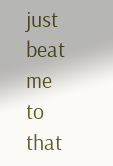just beat me to that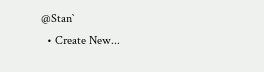@Stan`
  • Create New...